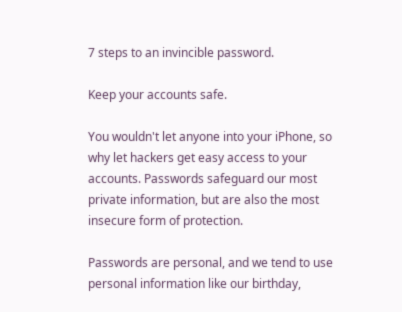7 steps to an invincible password.

Keep your accounts safe.

You wouldn't let anyone into your iPhone, so why let hackers get easy access to your accounts. Passwords safeguard our most private information, but are also the most insecure form of protection.

Passwords are personal, and we tend to use personal information like our birthday,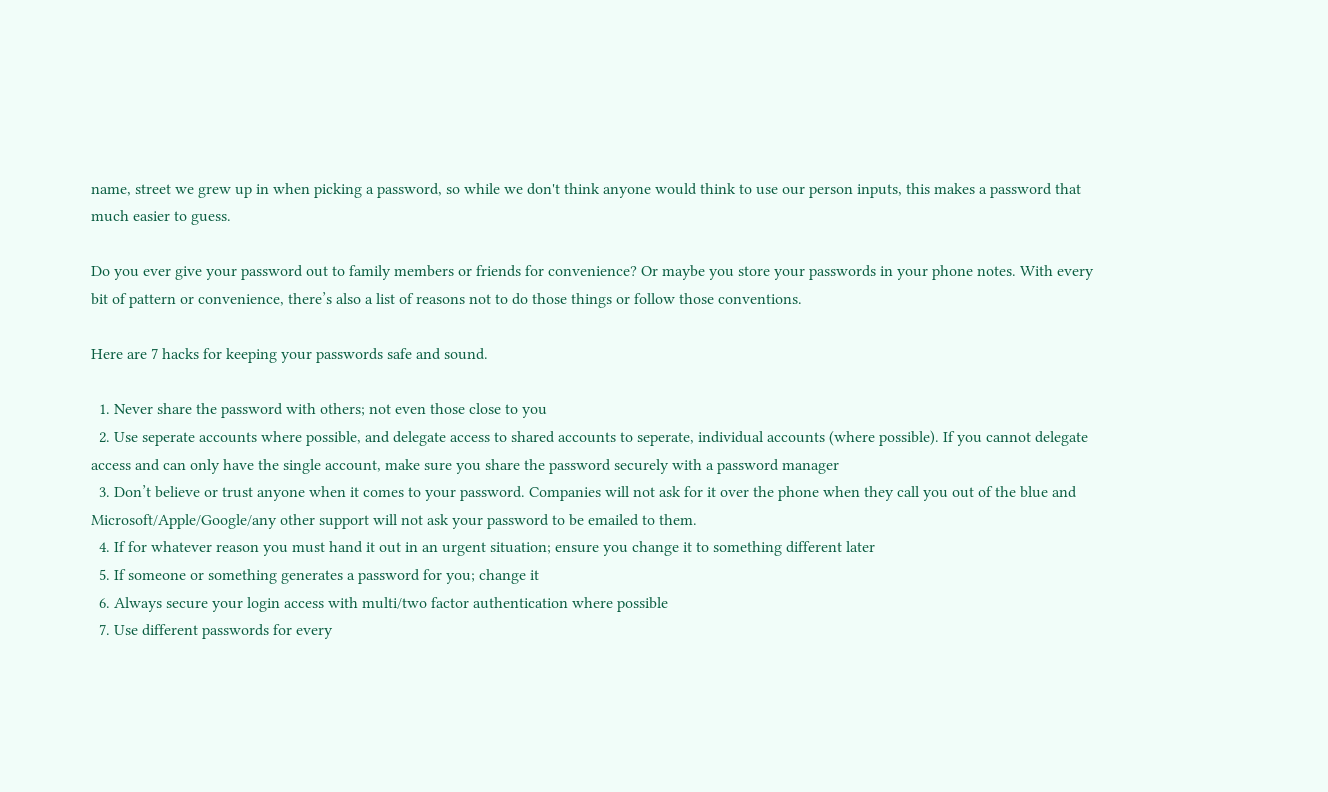name, street we grew up in when picking a password, so while we don't think anyone would think to use our person inputs, this makes a password that much easier to guess.

Do you ever give your password out to family members or friends for convenience? Or maybe you store your passwords in your phone notes. With every bit of pattern or convenience, there’s also a list of reasons not to do those things or follow those conventions.

Here are 7 hacks for keeping your passwords safe and sound.

  1. Never share the password with others; not even those close to you
  2. Use seperate accounts where possible, and delegate access to shared accounts to seperate, individual accounts (where possible). If you cannot delegate access and can only have the single account, make sure you share the password securely with a password manager
  3. Don’t believe or trust anyone when it comes to your password. Companies will not ask for it over the phone when they call you out of the blue and Microsoft/Apple/Google/any other support will not ask your password to be emailed to them.
  4. If for whatever reason you must hand it out in an urgent situation; ensure you change it to something different later
  5. If someone or something generates a password for you; change it
  6. Always secure your login access with multi/two factor authentication where possible
  7. Use different passwords for every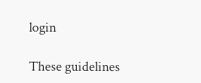login

These guidelines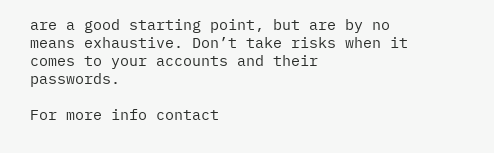are a good starting point, but are by no means exhaustive. Don’t take risks when it comes to your accounts and their passwords.

For more info contact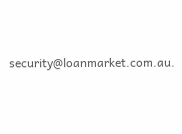security@loanmarket.com.au.